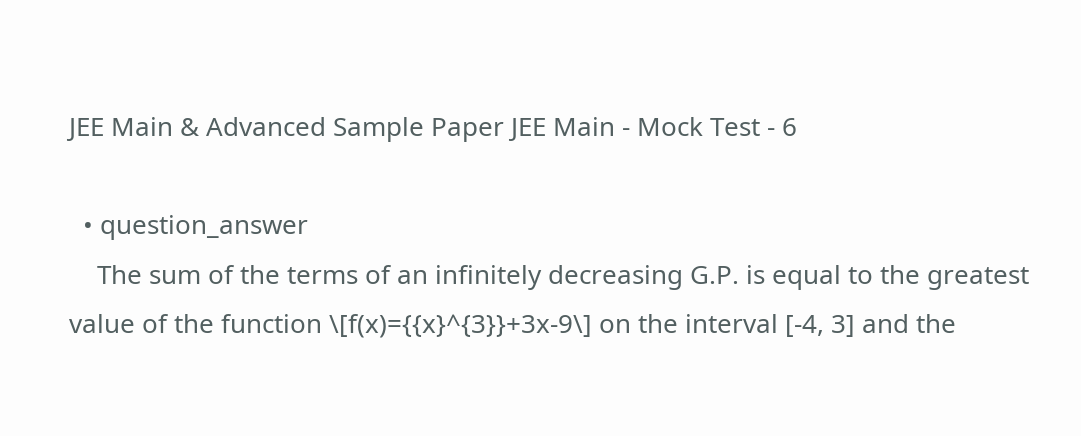JEE Main & Advanced Sample Paper JEE Main - Mock Test - 6

  • question_answer
    The sum of the terms of an infinitely decreasing G.P. is equal to the greatest value of the function \[f(x)={{x}^{3}}+3x-9\] on the interval [-4, 3] and the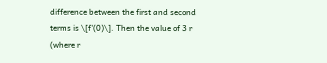difference between the first and second terms is \[f'(0)\]. Then the value of 3 r (where r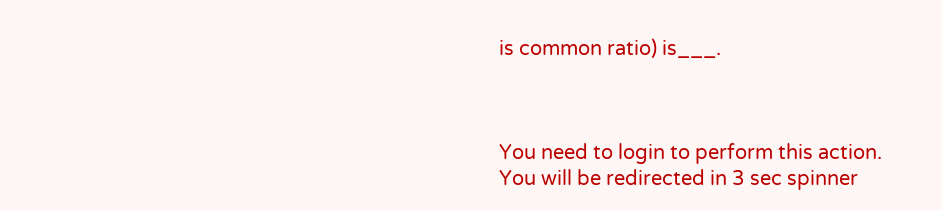is common ratio) is___.



You need to login to perform this action.
You will be redirected in 3 sec spinner